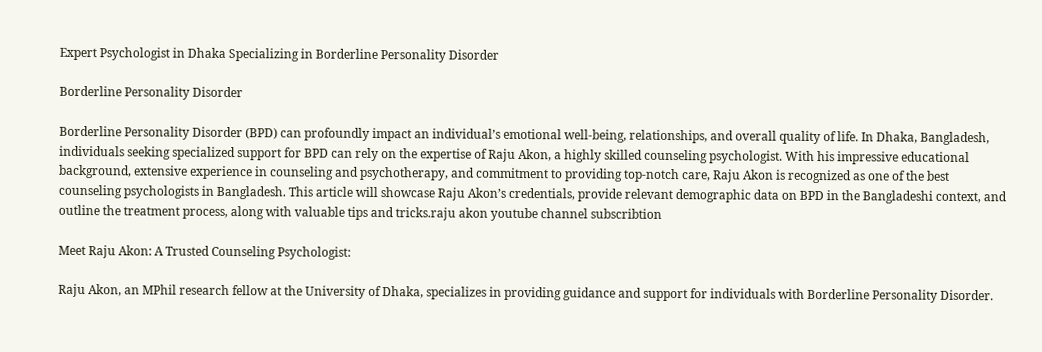Expert Psychologist in Dhaka Specializing in Borderline Personality Disorder

Borderline Personality Disorder

Borderline Personality Disorder (BPD) can profoundly impact an individual’s emotional well-being, relationships, and overall quality of life. In Dhaka, Bangladesh, individuals seeking specialized support for BPD can rely on the expertise of Raju Akon, a highly skilled counseling psychologist. With his impressive educational background, extensive experience in counseling and psychotherapy, and commitment to providing top-notch care, Raju Akon is recognized as one of the best counseling psychologists in Bangladesh. This article will showcase Raju Akon’s credentials, provide relevant demographic data on BPD in the Bangladeshi context, and outline the treatment process, along with valuable tips and tricks.raju akon youtube channel subscribtion

Meet Raju Akon: A Trusted Counseling Psychologist:

Raju Akon, an MPhil research fellow at the University of Dhaka, specializes in providing guidance and support for individuals with Borderline Personality Disorder.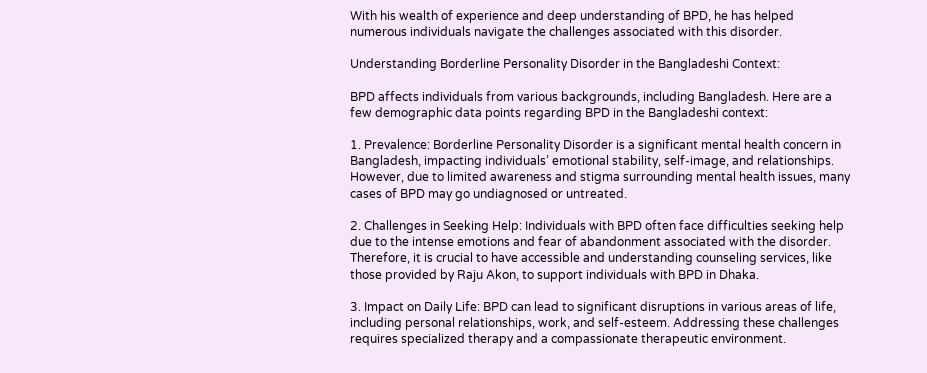With his wealth of experience and deep understanding of BPD, he has helped numerous individuals navigate the challenges associated with this disorder.

Understanding Borderline Personality Disorder in the Bangladeshi Context:

BPD affects individuals from various backgrounds, including Bangladesh. Here are a few demographic data points regarding BPD in the Bangladeshi context:

1. Prevalence: Borderline Personality Disorder is a significant mental health concern in Bangladesh, impacting individuals’ emotional stability, self-image, and relationships. However, due to limited awareness and stigma surrounding mental health issues, many cases of BPD may go undiagnosed or untreated.

2. Challenges in Seeking Help: Individuals with BPD often face difficulties seeking help due to the intense emotions and fear of abandonment associated with the disorder. Therefore, it is crucial to have accessible and understanding counseling services, like those provided by Raju Akon, to support individuals with BPD in Dhaka.

3. Impact on Daily Life: BPD can lead to significant disruptions in various areas of life, including personal relationships, work, and self-esteem. Addressing these challenges requires specialized therapy and a compassionate therapeutic environment.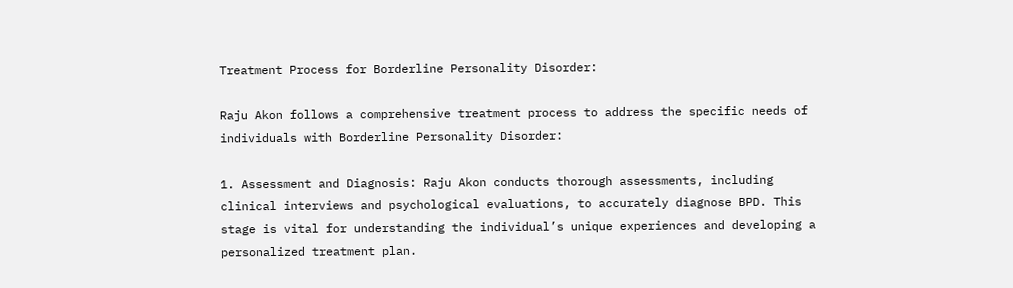Treatment Process for Borderline Personality Disorder:

Raju Akon follows a comprehensive treatment process to address the specific needs of individuals with Borderline Personality Disorder:

1. Assessment and Diagnosis: Raju Akon conducts thorough assessments, including clinical interviews and psychological evaluations, to accurately diagnose BPD. This stage is vital for understanding the individual’s unique experiences and developing a personalized treatment plan.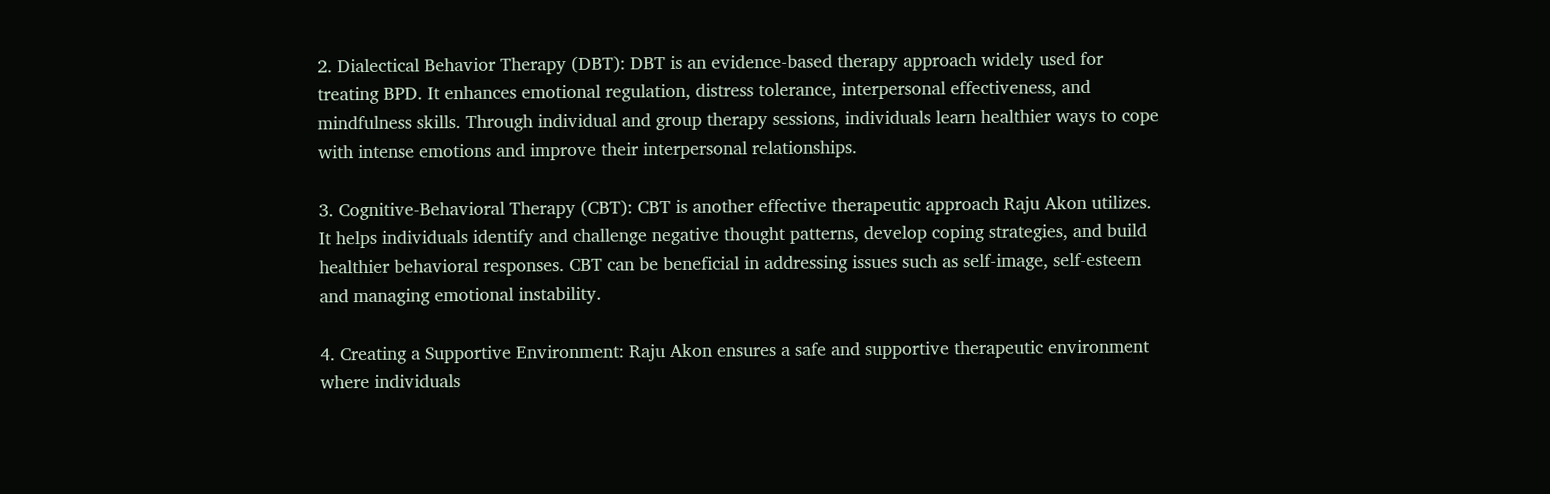2. Dialectical Behavior Therapy (DBT): DBT is an evidence-based therapy approach widely used for treating BPD. It enhances emotional regulation, distress tolerance, interpersonal effectiveness, and mindfulness skills. Through individual and group therapy sessions, individuals learn healthier ways to cope with intense emotions and improve their interpersonal relationships.

3. Cognitive-Behavioral Therapy (CBT): CBT is another effective therapeutic approach Raju Akon utilizes. It helps individuals identify and challenge negative thought patterns, develop coping strategies, and build healthier behavioral responses. CBT can be beneficial in addressing issues such as self-image, self-esteem and managing emotional instability.

4. Creating a Supportive Environment: Raju Akon ensures a safe and supportive therapeutic environment where individuals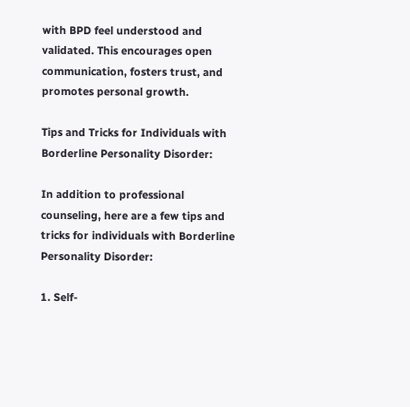with BPD feel understood and validated. This encourages open communication, fosters trust, and promotes personal growth.

Tips and Tricks for Individuals with Borderline Personality Disorder:

In addition to professional counseling, here are a few tips and tricks for individuals with Borderline Personality Disorder:

1. Self-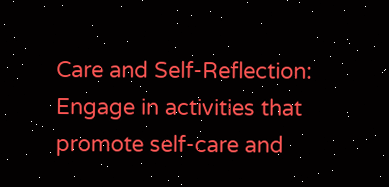Care and Self-Reflection: Engage in activities that promote self-care and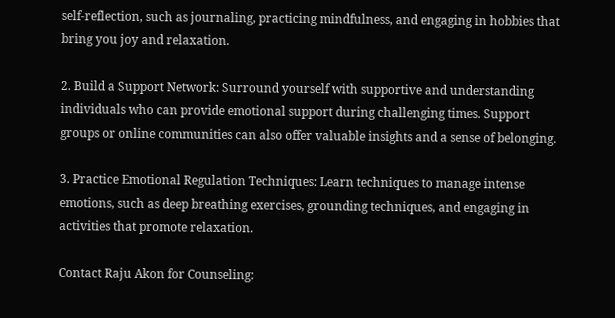self-reflection, such as journaling, practicing mindfulness, and engaging in hobbies that bring you joy and relaxation.

2. Build a Support Network: Surround yourself with supportive and understanding individuals who can provide emotional support during challenging times. Support groups or online communities can also offer valuable insights and a sense of belonging.

3. Practice Emotional Regulation Techniques: Learn techniques to manage intense emotions, such as deep breathing exercises, grounding techniques, and engaging in activities that promote relaxation.

Contact Raju Akon for Counseling: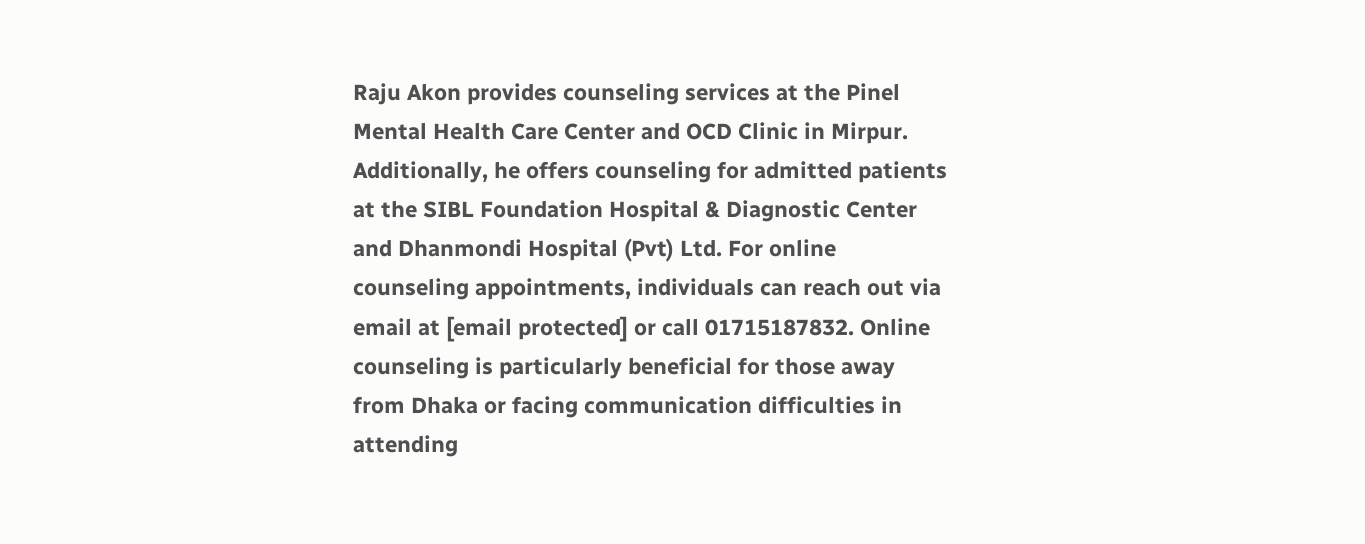Raju Akon provides counseling services at the Pinel Mental Health Care Center and OCD Clinic in Mirpur. Additionally, he offers counseling for admitted patients at the SIBL Foundation Hospital & Diagnostic Center and Dhanmondi Hospital (Pvt) Ltd. For online counseling appointments, individuals can reach out via email at [email protected] or call 01715187832. Online counseling is particularly beneficial for those away from Dhaka or facing communication difficulties in attending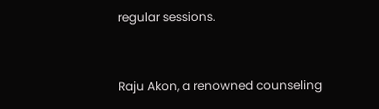regular sessions.


Raju Akon, a renowned counseling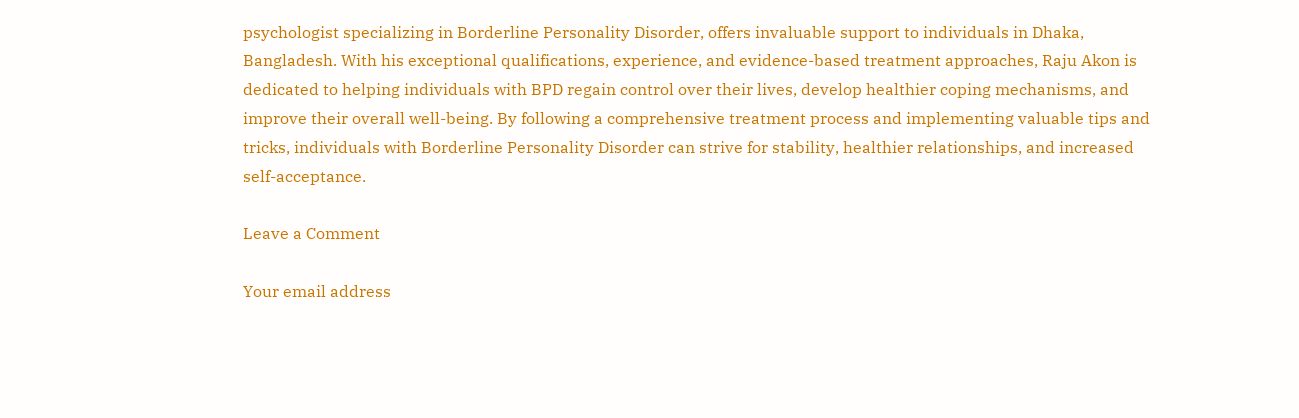psychologist specializing in Borderline Personality Disorder, offers invaluable support to individuals in Dhaka, Bangladesh. With his exceptional qualifications, experience, and evidence-based treatment approaches, Raju Akon is dedicated to helping individuals with BPD regain control over their lives, develop healthier coping mechanisms, and improve their overall well-being. By following a comprehensive treatment process and implementing valuable tips and tricks, individuals with Borderline Personality Disorder can strive for stability, healthier relationships, and increased self-acceptance.

Leave a Comment

Your email address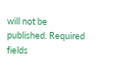will not be published. Required fields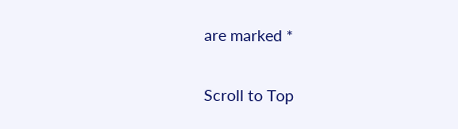are marked *

Scroll to Top